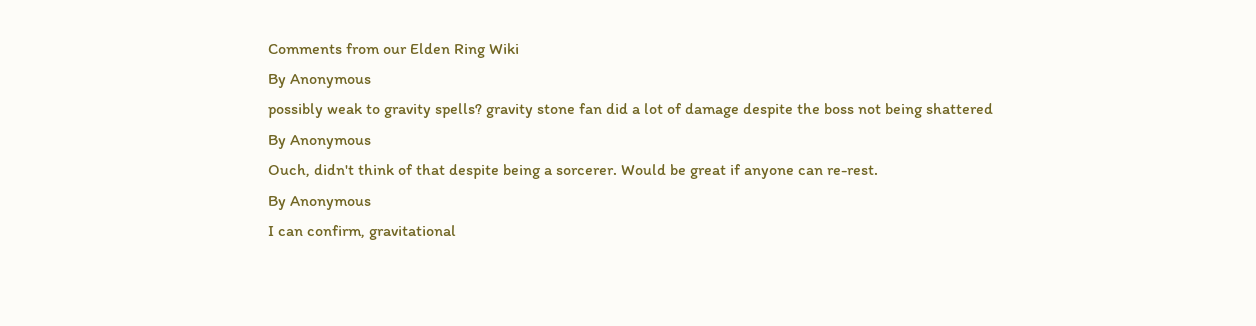Comments from our Elden Ring Wiki
By Anonymous
possibly weak to gravity spells? gravity stone fan did a lot of damage despite the boss not being shattered
By Anonymous
Ouch, didn't think of that despite being a sorcerer. Would be great if anyone can re-rest.
By Anonymous
I can confirm, gravitational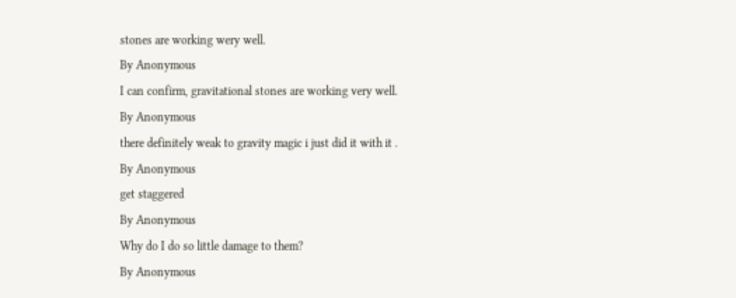stones are working wery well.
By Anonymous
I can confirm, gravitational stones are working very well.
By Anonymous
there definitely weak to gravity magic i just did it with it .
By Anonymous
get staggered
By Anonymous
Why do I do so little damage to them?
By Anonymous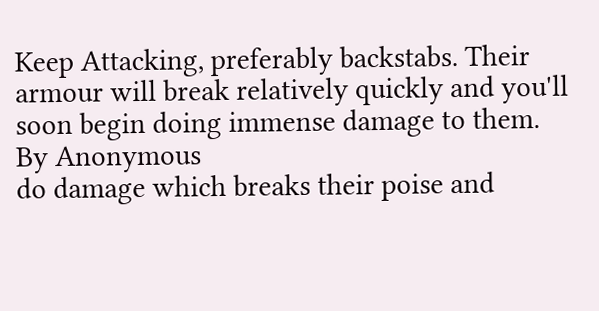Keep Attacking, preferably backstabs. Their armour will break relatively quickly and you'll soon begin doing immense damage to them.
By Anonymous
do damage which breaks their poise and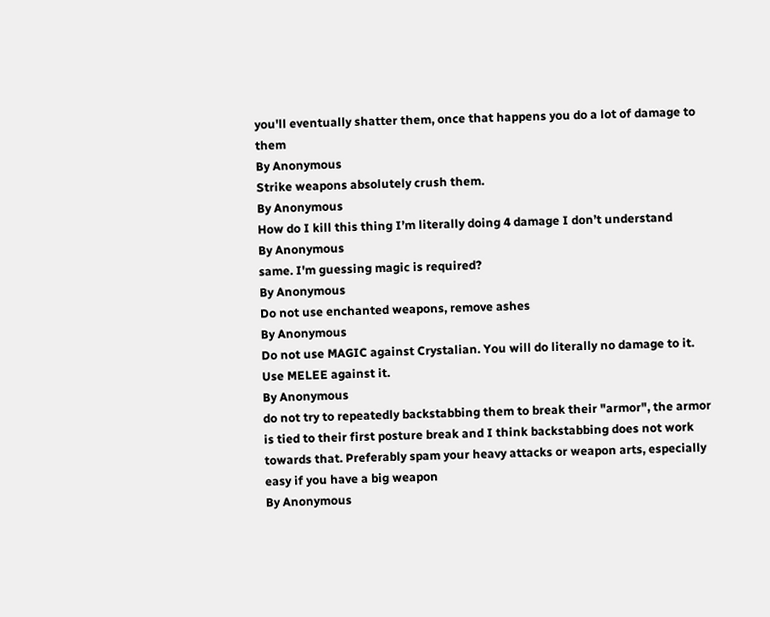you'll eventually shatter them, once that happens you do a lot of damage to them
By Anonymous
Strike weapons absolutely crush them.
By Anonymous
How do I kill this thing I’m literally doing 4 damage I don’t understand
By Anonymous
same. I'm guessing magic is required?
By Anonymous
Do not use enchanted weapons, remove ashes
By Anonymous
Do not use MAGIC against Crystalian. You will do literally no damage to it. Use MELEE against it.
By Anonymous
do not try to repeatedly backstabbing them to break their "armor", the armor is tied to their first posture break and I think backstabbing does not work towards that. Preferably spam your heavy attacks or weapon arts, especially easy if you have a big weapon
By Anonymous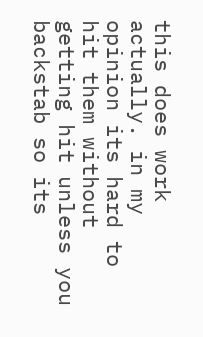this does work actually. in my opinion its hard to hit them without getting hit unless you backstab so its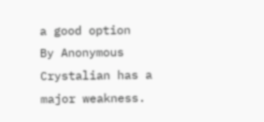a good option
By Anonymous
Crystalian has a major weakness.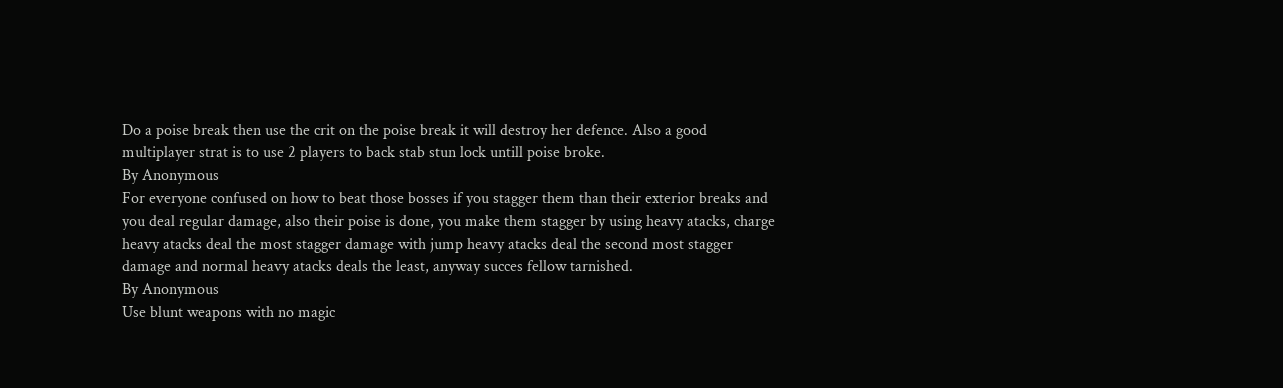Do a poise break then use the crit on the poise break it will destroy her defence. Also a good multiplayer strat is to use 2 players to back stab stun lock untill poise broke.
By Anonymous
For everyone confused on how to beat those bosses if you stagger them than their exterior breaks and you deal regular damage, also their poise is done, you make them stagger by using heavy atacks, charge heavy atacks deal the most stagger damage with jump heavy atacks deal the second most stagger damage and normal heavy atacks deals the least, anyway succes fellow tarnished.
By Anonymous
Use blunt weapons with no magic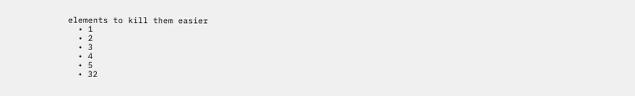elements to kill them easier
  • 1
  • 2
  • 3
  • 4
  • 5
  • 32